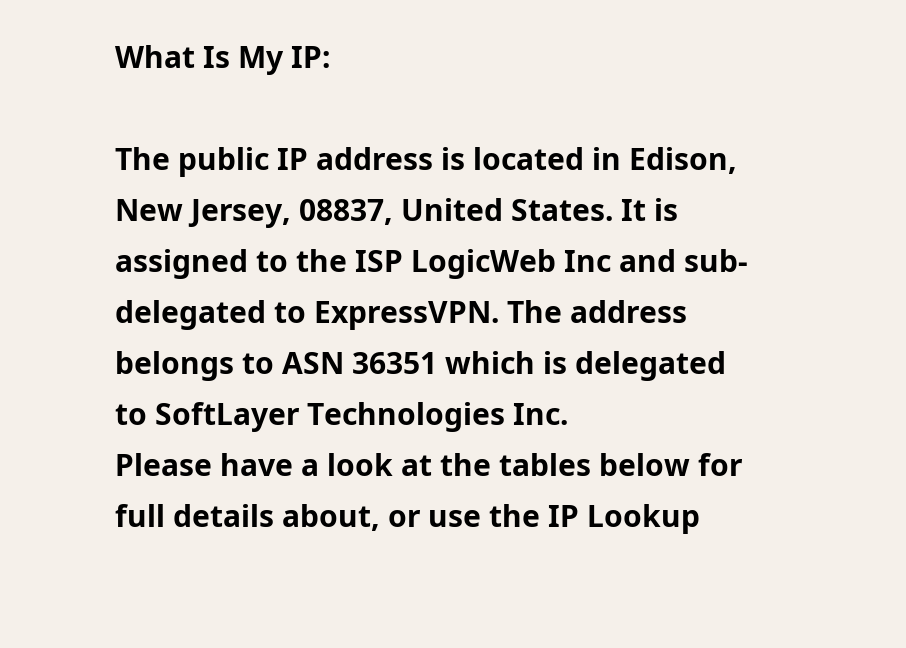What Is My IP:

The public IP address is located in Edison, New Jersey, 08837, United States. It is assigned to the ISP LogicWeb Inc and sub-delegated to ExpressVPN. The address belongs to ASN 36351 which is delegated to SoftLayer Technologies Inc.
Please have a look at the tables below for full details about, or use the IP Lookup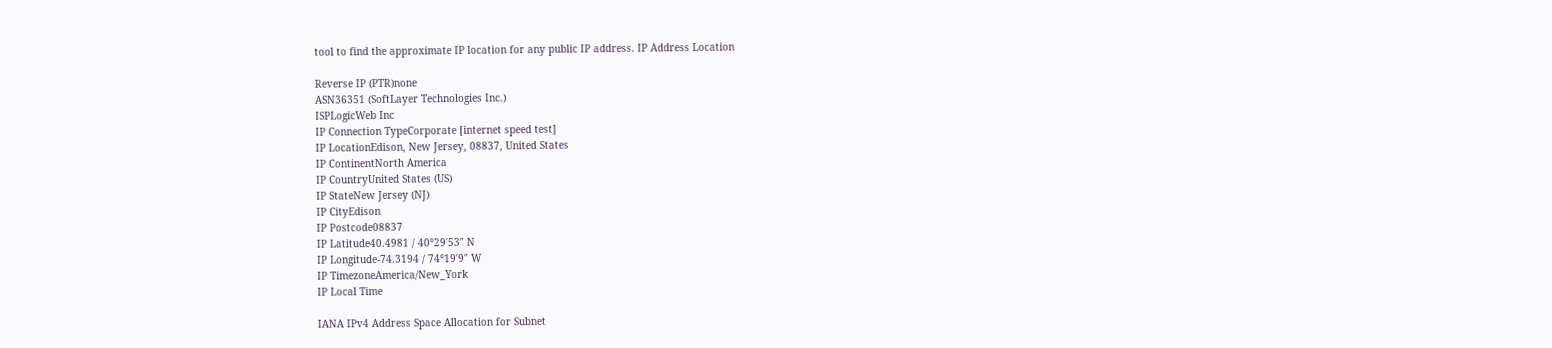tool to find the approximate IP location for any public IP address. IP Address Location

Reverse IP (PTR)none
ASN36351 (SoftLayer Technologies Inc.)
ISPLogicWeb Inc
IP Connection TypeCorporate [internet speed test]
IP LocationEdison, New Jersey, 08837, United States
IP ContinentNorth America
IP CountryUnited States (US)
IP StateNew Jersey (NJ)
IP CityEdison
IP Postcode08837
IP Latitude40.4981 / 40°29′53″ N
IP Longitude-74.3194 / 74°19′9″ W
IP TimezoneAmerica/New_York
IP Local Time

IANA IPv4 Address Space Allocation for Subnet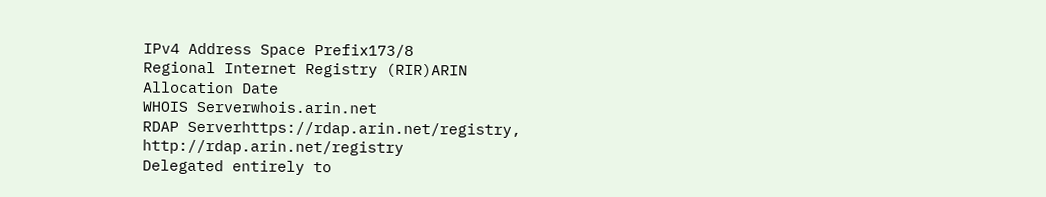IPv4 Address Space Prefix173/8
Regional Internet Registry (RIR)ARIN
Allocation Date
WHOIS Serverwhois.arin.net
RDAP Serverhttps://rdap.arin.net/registry, http://rdap.arin.net/registry
Delegated entirely to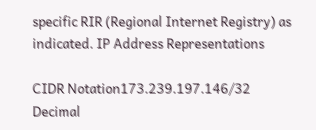specific RIR (Regional Internet Registry) as indicated. IP Address Representations

CIDR Notation173.239.197.146/32
Decimal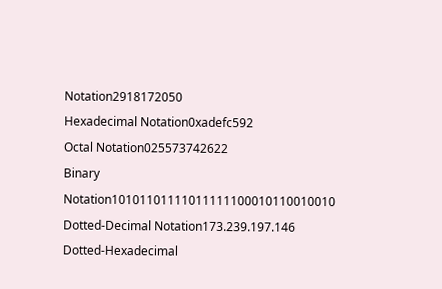Notation2918172050
Hexadecimal Notation0xadefc592
Octal Notation025573742622
Binary Notation10101101111011111100010110010010
Dotted-Decimal Notation173.239.197.146
Dotted-Hexadecimal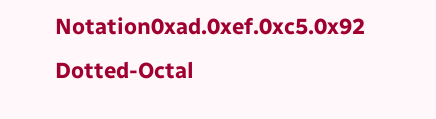Notation0xad.0xef.0xc5.0x92
Dotted-Octal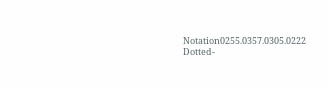Notation0255.0357.0305.0222
Dotted-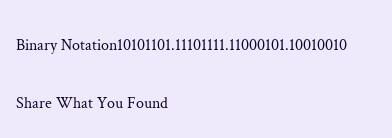Binary Notation10101101.11101111.11000101.10010010

Share What You Found